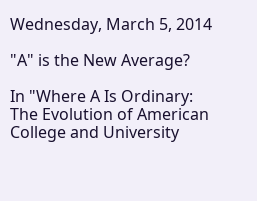Wednesday, March 5, 2014

"A" is the New Average?

In "Where A Is Ordinary: The Evolution of American College and University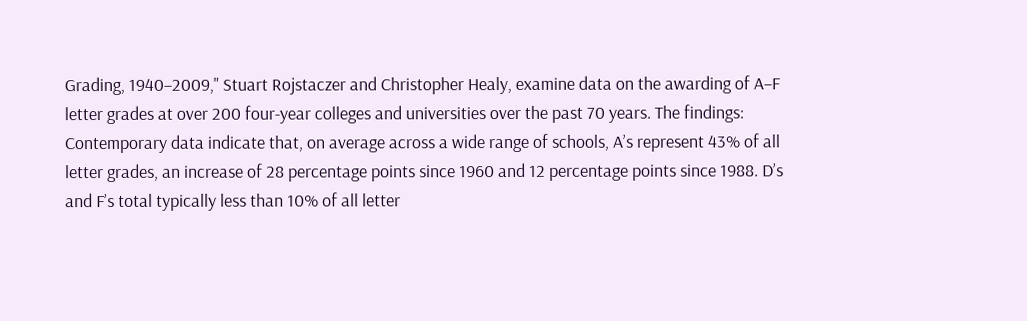Grading, 1940–2009," Stuart Rojstaczer and Christopher Healy, examine data on the awarding of A–F letter grades at over 200 four-year colleges and universities over the past 70 years. The findings:
Contemporary data indicate that, on average across a wide range of schools, A’s represent 43% of all letter grades, an increase of 28 percentage points since 1960 and 12 percentage points since 1988. D’s and F’s total typically less than 10% of all letter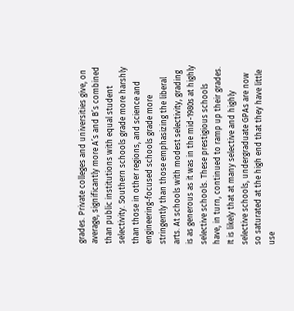grades. Private colleges and universities give, on average, significantly more A’s and B’s combined than public institutions with equal student selectivity. Southern schools grade more harshly than those in other regions, and science and engineering-focused schools grade more stringently than those emphasizing the liberal arts. At schools with modest selectivity, grading is as generous as it was in the mid-1980s at highly selective schools. These prestigious schools have, in turn, continued to ramp up their grades. It is likely that at many selective and highly selective schools, undergraduate GPAs are now so saturated at the high end that they have little use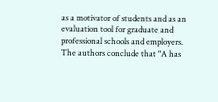as a motivator of students and as an evaluation tool for graduate and professional schools and employers.
The authors conclude that "A has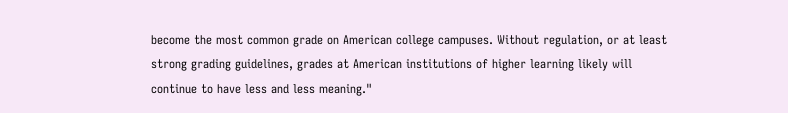become the most common grade on American college campuses. Without regulation, or at least strong grading guidelines, grades at American institutions of higher learning likely will continue to have less and less meaning."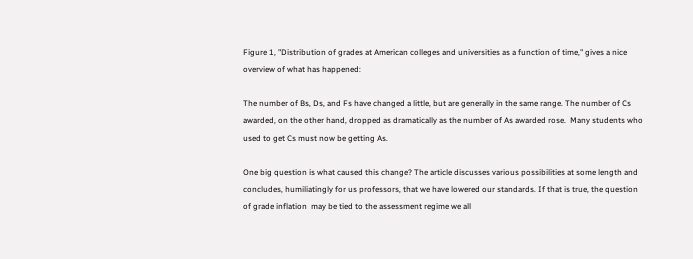Figure 1, "Distribution of grades at American colleges and universities as a function of time," gives a nice overview of what has happened:

The number of Bs, Ds, and Fs have changed a little, but are generally in the same range. The number of Cs awarded, on the other hand, dropped as dramatically as the number of As awarded rose.  Many students who used to get Cs must now be getting As.

One big question is what caused this change? The article discusses various possibilities at some length and concludes, humiliatingly for us professors, that we have lowered our standards. If that is true, the question of grade inflation  may be tied to the assessment regime we all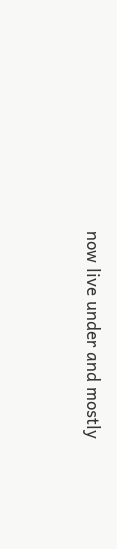now live under and mostly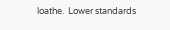loathe.  Lower standards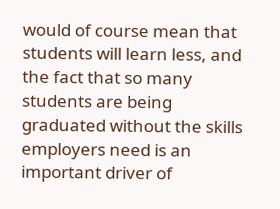would of course mean that students will learn less, and the fact that so many students are being graduated without the skills employers need is an important driver of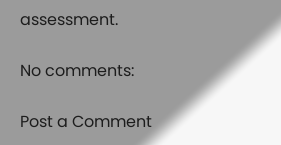assessment.

No comments:

Post a Comment